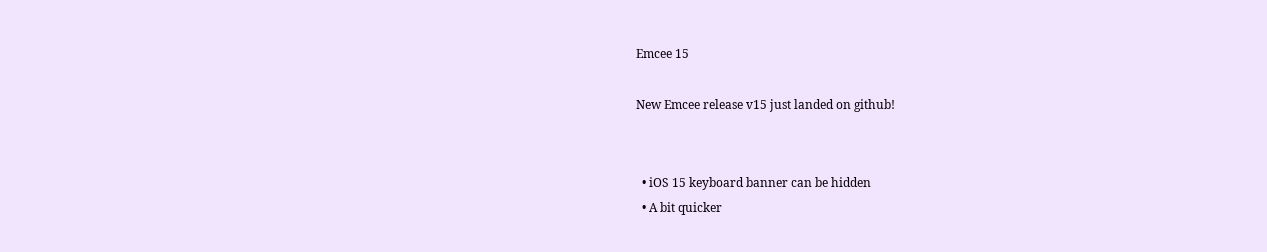Emcee 15

New Emcee release v15 just landed on github!


  • iOS 15 keyboard banner can be hidden
  • A bit quicker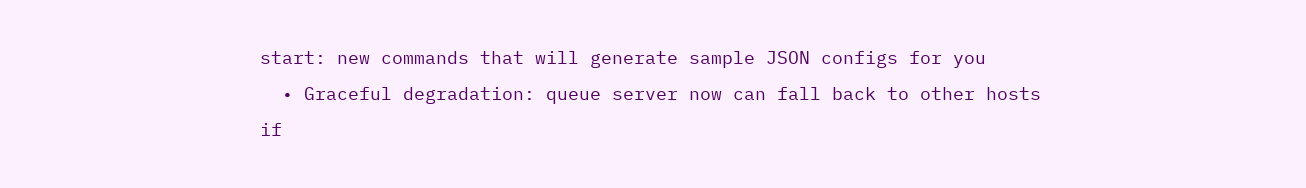start: new commands that will generate sample JSON configs for you
  • Graceful degradation: queue server now can fall back to other hosts if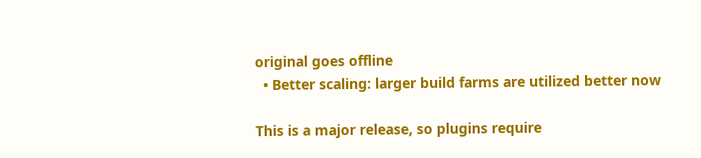original goes offline
  • Better scaling: larger build farms are utilized better now

This is a major release, so plugins require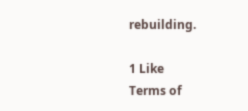rebuilding.

1 Like
Terms of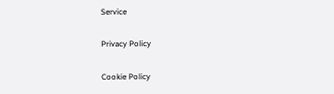Service

Privacy Policy

Cookie Policy